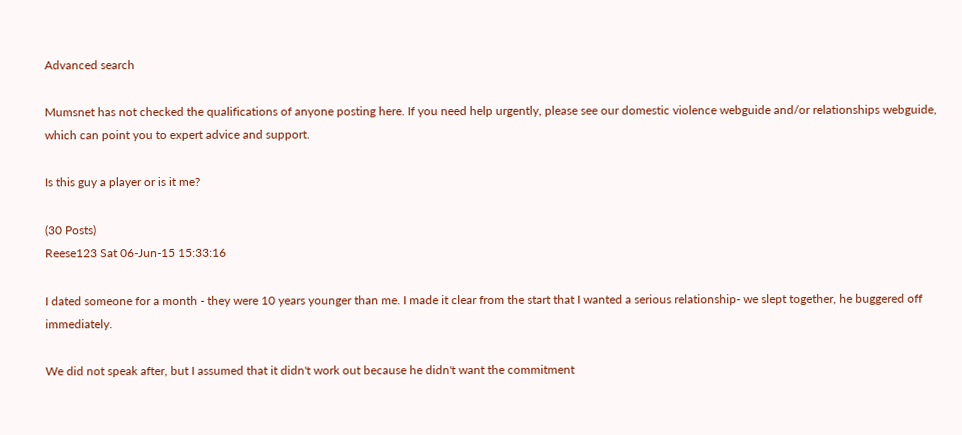Advanced search

Mumsnet has not checked the qualifications of anyone posting here. If you need help urgently, please see our domestic violence webguide and/or relationships webguide, which can point you to expert advice and support.

Is this guy a player or is it me?

(30 Posts)
Reese123 Sat 06-Jun-15 15:33:16

I dated someone for a month - they were 10 years younger than me. I made it clear from the start that I wanted a serious relationship- we slept together, he buggered off immediately.

We did not speak after, but I assumed that it didn't work out because he didn't want the commitment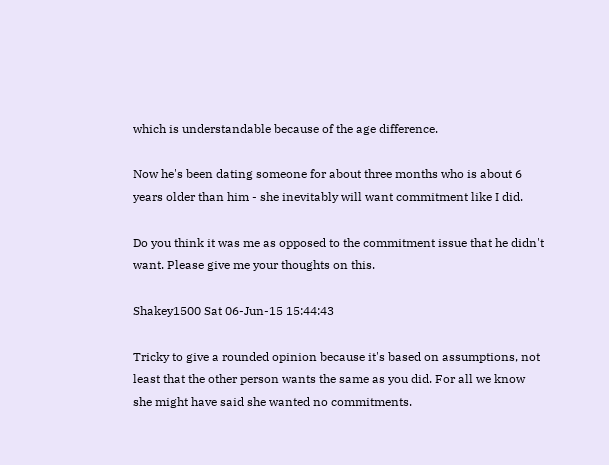which is understandable because of the age difference.

Now he's been dating someone for about three months who is about 6 years older than him - she inevitably will want commitment like I did.

Do you think it was me as opposed to the commitment issue that he didn't want. Please give me your thoughts on this.

Shakey1500 Sat 06-Jun-15 15:44:43

Tricky to give a rounded opinion because it's based on assumptions, not least that the other person wants the same as you did. For all we know she might have said she wanted no commitments.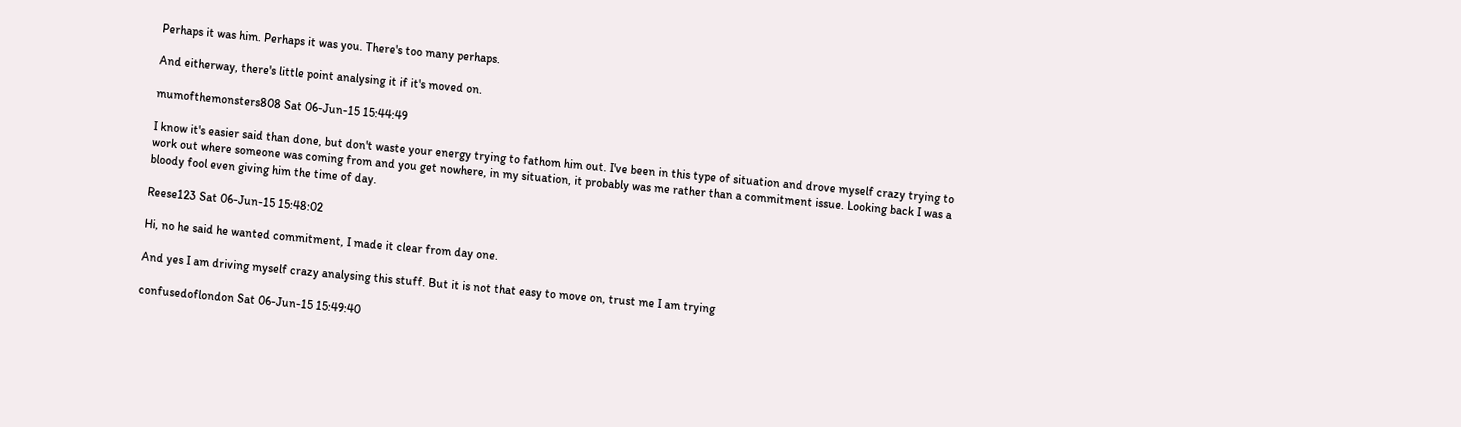Perhaps it was him. Perhaps it was you. There's too many perhaps.

And eitherway, there's little point analysing it if it's moved on.

mumofthemonsters808 Sat 06-Jun-15 15:44:49

I know it's easier said than done, but don't waste your energy trying to fathom him out. I've been in this type of situation and drove myself crazy trying to work out where someone was coming from and you get nowhere, in my situation, it probably was me rather than a commitment issue. Looking back I was a bloody fool even giving him the time of day.

Reese123 Sat 06-Jun-15 15:48:02

Hi, no he said he wanted commitment, I made it clear from day one.

And yes I am driving myself crazy analysing this stuff. But it is not that easy to move on, trust me I am trying

confusedoflondon Sat 06-Jun-15 15:49:40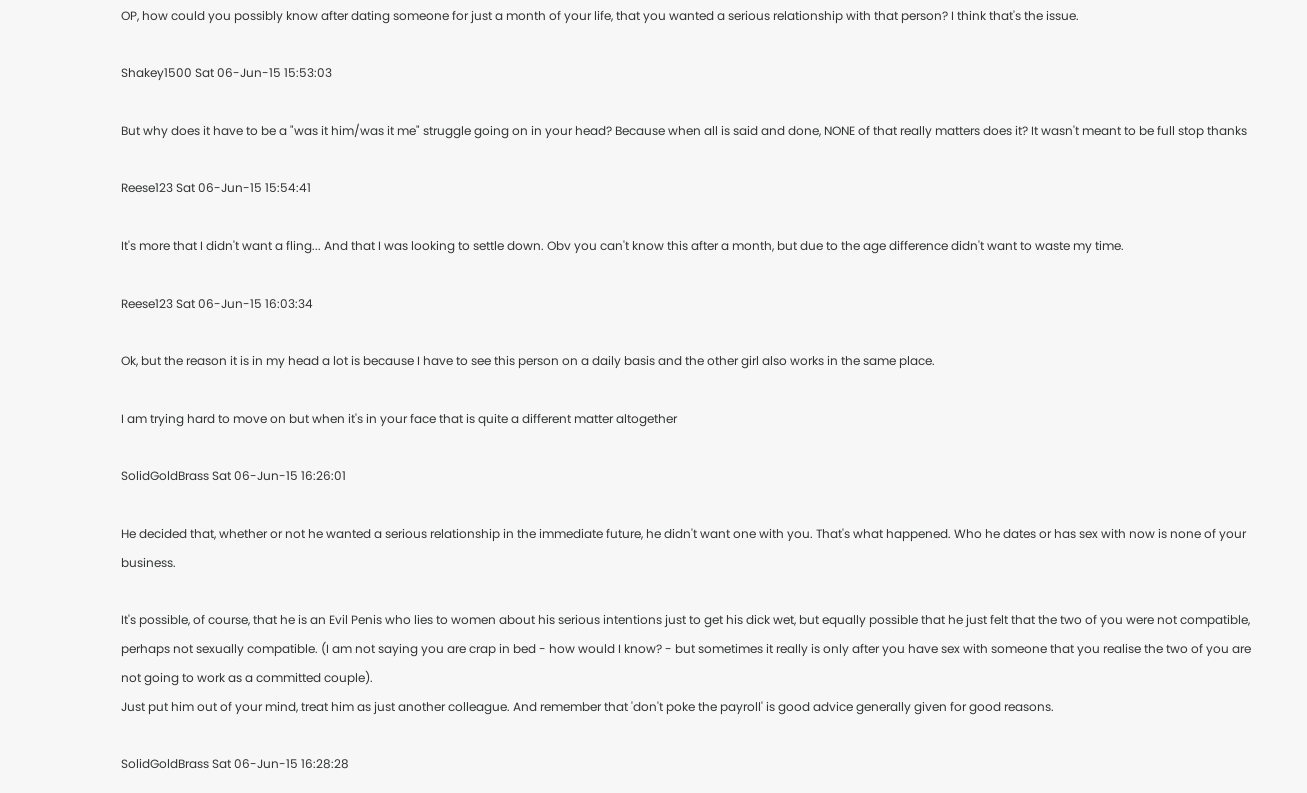OP, how could you possibly know after dating someone for just a month of your life, that you wanted a serious relationship with that person? I think that's the issue.

Shakey1500 Sat 06-Jun-15 15:53:03

But why does it have to be a "was it him/was it me" struggle going on in your head? Because when all is said and done, NONE of that really matters does it? It wasn't meant to be full stop thanks

Reese123 Sat 06-Jun-15 15:54:41

It's more that I didn't want a fling... And that I was looking to settle down. Obv you can't know this after a month, but due to the age difference didn't want to waste my time.

Reese123 Sat 06-Jun-15 16:03:34

Ok, but the reason it is in my head a lot is because I have to see this person on a daily basis and the other girl also works in the same place.

I am trying hard to move on but when it's in your face that is quite a different matter altogether

SolidGoldBrass Sat 06-Jun-15 16:26:01

He decided that, whether or not he wanted a serious relationship in the immediate future, he didn't want one with you. That's what happened. Who he dates or has sex with now is none of your business.

It's possible, of course, that he is an Evil Penis who lies to women about his serious intentions just to get his dick wet, but equally possible that he just felt that the two of you were not compatible, perhaps not sexually compatible. (I am not saying you are crap in bed - how would I know? - but sometimes it really is only after you have sex with someone that you realise the two of you are not going to work as a committed couple).
Just put him out of your mind, treat him as just another colleague. And remember that 'don't poke the payroll' is good advice generally given for good reasons.

SolidGoldBrass Sat 06-Jun-15 16:28:28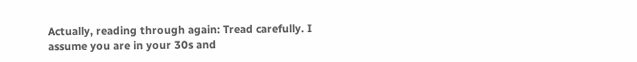Actually, reading through again: Tread carefully. I assume you are in your 30s and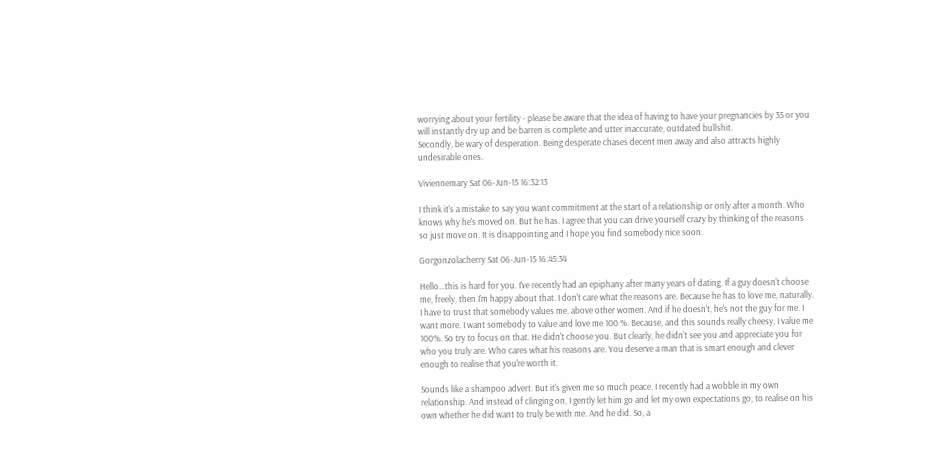worrying about your fertility - please be aware that the idea of having to have your pregnancies by 35 or you will instantly dry up and be barren is complete and utter inaccurate, outdated bullshit.
Secondly, be wary of desperation. Being desperate chases decent men away and also attracts highly undesirable ones.

Viviennemary Sat 06-Jun-15 16:32:13

I think it's a mistake to say you want commitment at the start of a relationship or only after a month. Who knows why he's moved on. But he has. I agree that you can drive yourself crazy by thinking of the reasons so just move on. It is disappointing and I hope you find somebody nice soon.

Gorgonzolacherry Sat 06-Jun-15 16:45:34

Hello...this is hard for you. I've recently had an epiphany after many years of dating. If a guy doesn't choose me, freely, then I'm happy about that. I don't care what the reasons are. Because he has to love me, naturally. I have to trust that somebody values me, above other women. And if he doesn't, he's not the guy for me. I want more. I want somebody to value and love me 100 %. Because, and this sounds really cheesy, I value me 100%. So try to focus on that. He didn't choose you. But clearly, he didn't see you and appreciate you for who you truly are. Who cares what his reasons are. You deserve a man that is smart enough and clever enough to realise that you're worth it.

Sounds like a shampoo advert. But it's given me so much peace. I recently had a wobble in my own relationship. And instead of clinging on, I gently let him go and let my own expectations go, to realise on his own whether he did want to truly be with me. And he did. So, a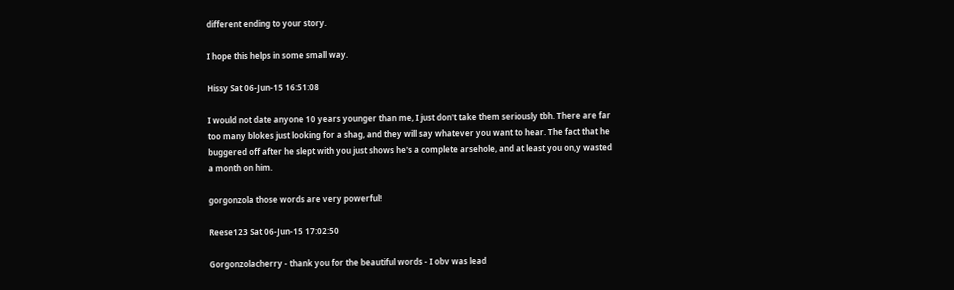different ending to your story.

I hope this helps in some small way.

Hissy Sat 06-Jun-15 16:51:08

I would not date anyone 10 years younger than me, I just don't take them seriously tbh. There are far too many blokes just looking for a shag, and they will say whatever you want to hear. The fact that he buggered off after he slept with you just shows he's a complete arsehole, and at least you on,y wasted a month on him.

gorgonzola those words are very powerful!

Reese123 Sat 06-Jun-15 17:02:50

Gorgonzolacherry - thank you for the beautiful words - I obv was lead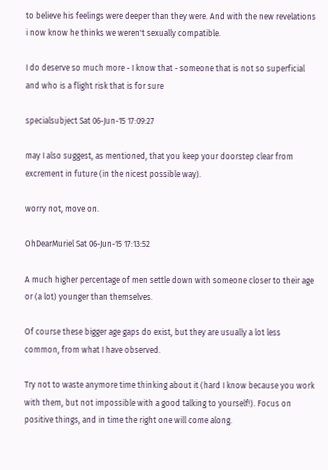to believe his feelings were deeper than they were. And with the new revelations i now know he thinks we weren't sexually compatible.

I do deserve so much more - I know that - someone that is not so superficial and who is a flight risk that is for sure

specialsubject Sat 06-Jun-15 17:09:27

may I also suggest, as mentioned, that you keep your doorstep clear from excrement in future (in the nicest possible way).

worry not, move on.

OhDearMuriel Sat 06-Jun-15 17:13:52

A much higher percentage of men settle down with someone closer to their age or (a lot) younger than themselves.

Of course these bigger age gaps do exist, but they are usually a lot less common, from what I have observed.

Try not to waste anymore time thinking about it (hard I know because you work with them, but not impossible with a good talking to yourself!). Focus on positive things, and in time the right one will come along.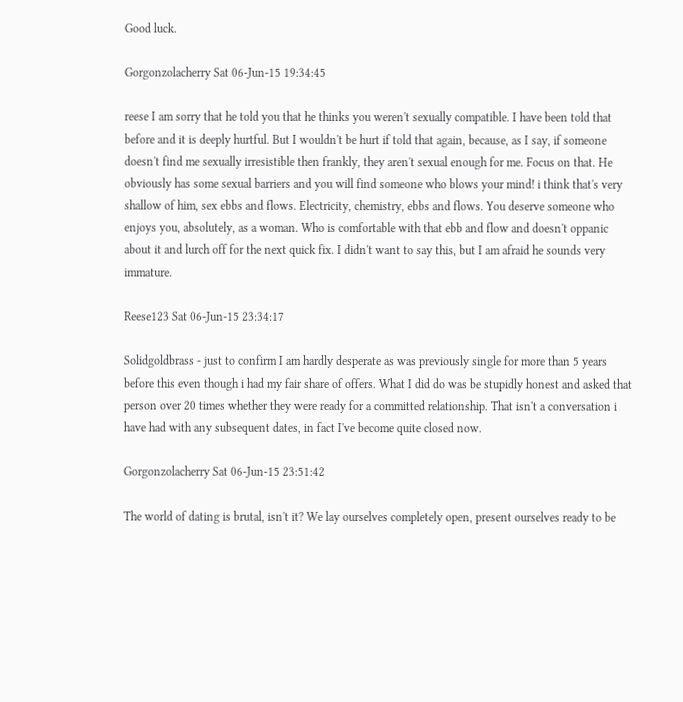Good luck.

Gorgonzolacherry Sat 06-Jun-15 19:34:45

reese I am sorry that he told you that he thinks you weren't sexually compatible. I have been told that before and it is deeply hurtful. But I wouldn't be hurt if told that again, because, as I say, if someone doesn't find me sexually irresistible then frankly, they aren't sexual enough for me. Focus on that. He obviously has some sexual barriers and you will find someone who blows your mind! i think that's very shallow of him, sex ebbs and flows. Electricity, chemistry, ebbs and flows. You deserve someone who enjoys you, absolutely, as a woman. Who is comfortable with that ebb and flow and doesn't oppanic about it and lurch off for the next quick fix. I didn't want to say this, but I am afraid he sounds very immature.

Reese123 Sat 06-Jun-15 23:34:17

Solidgoldbrass - just to confirm I am hardly desperate as was previously single for more than 5 years before this even though i had my fair share of offers. What I did do was be stupidly honest and asked that person over 20 times whether they were ready for a committed relationship. That isn't a conversation i have had with any subsequent dates, in fact I've become quite closed now.

Gorgonzolacherry Sat 06-Jun-15 23:51:42

The world of dating is brutal, isn't it? We lay ourselves completely open, present ourselves ready to be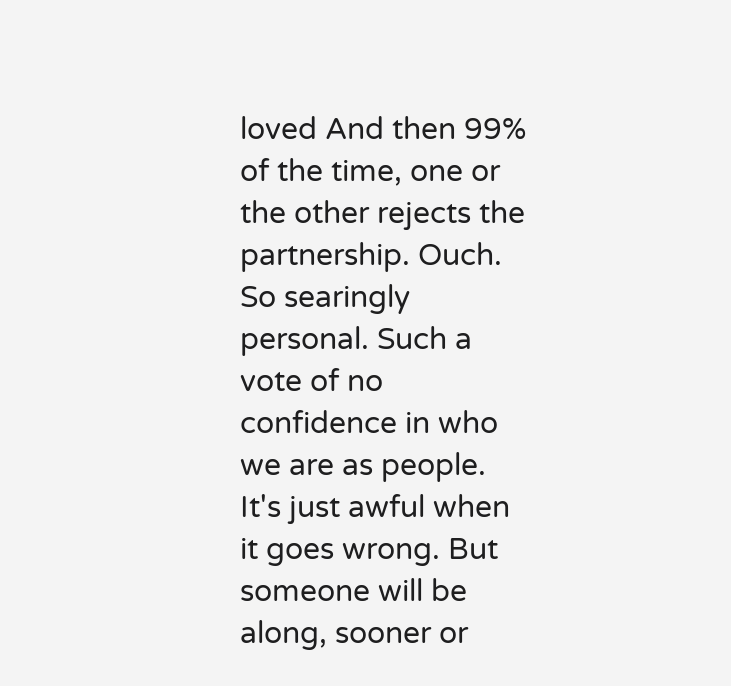loved And then 99% of the time, one or the other rejects the partnership. Ouch. So searingly personal. Such a vote of no confidence in who we are as people. It's just awful when it goes wrong. But someone will be along, sooner or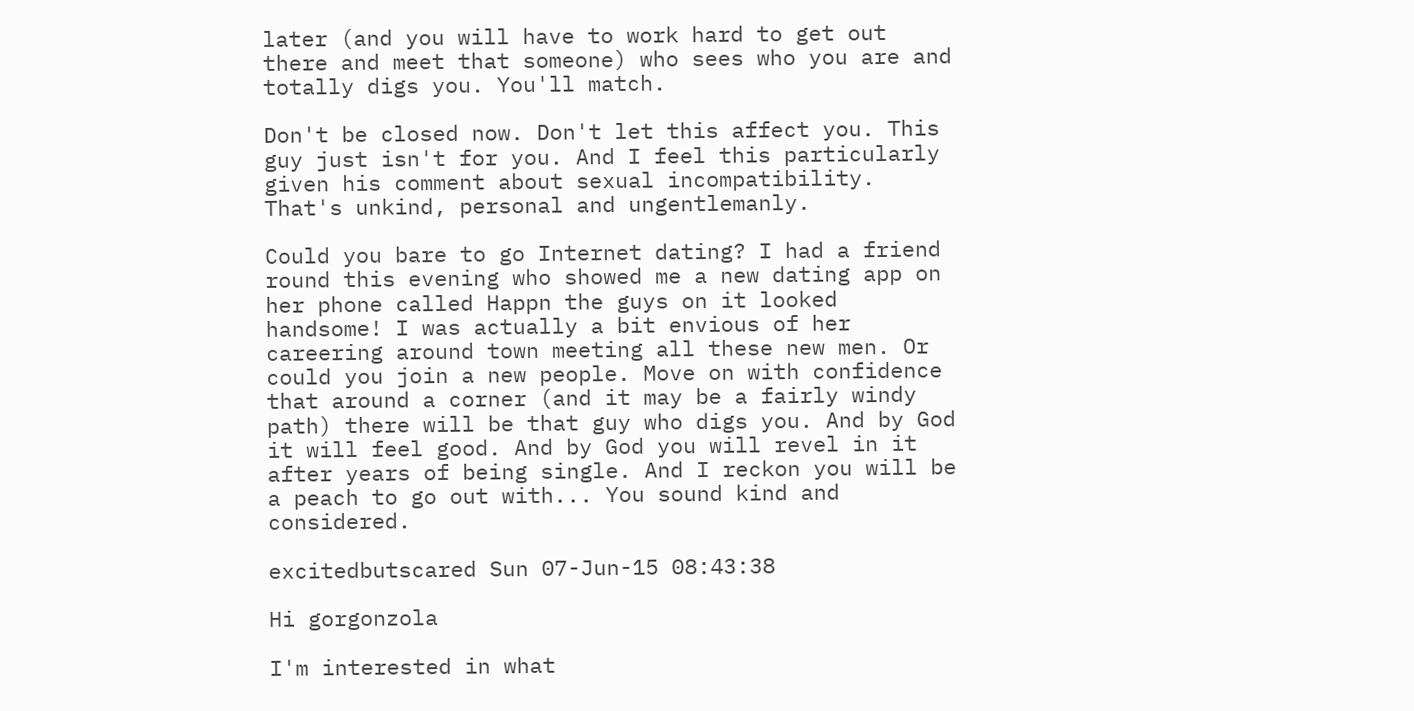later (and you will have to work hard to get out there and meet that someone) who sees who you are and totally digs you. You'll match.

Don't be closed now. Don't let this affect you. This guy just isn't for you. And I feel this particularly given his comment about sexual incompatibility. That's unkind, personal and ungentlemanly.

Could you bare to go Internet dating? I had a friend round this evening who showed me a new dating app on her phone called Happn the guys on it looked handsome! I was actually a bit envious of her careering around town meeting all these new men. Or could you join a new people. Move on with confidence that around a corner (and it may be a fairly windy path) there will be that guy who digs you. And by God it will feel good. And by God you will revel in it after years of being single. And I reckon you will be a peach to go out with... You sound kind and considered.

excitedbutscared Sun 07-Jun-15 08:43:38

Hi gorgonzola

I'm interested in what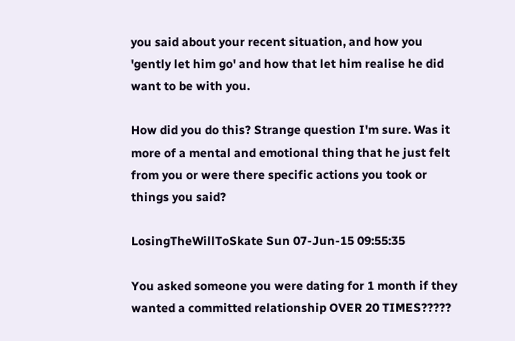you said about your recent situation, and how you 'gently let him go' and how that let him realise he did want to be with you.

How did you do this? Strange question I'm sure. Was it more of a mental and emotional thing that he just felt from you or were there specific actions you took or things you said?

LosingTheWillToSkate Sun 07-Jun-15 09:55:35

You asked someone you were dating for 1 month if they wanted a committed relationship OVER 20 TIMES?????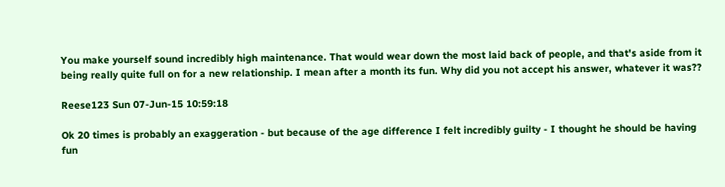You make yourself sound incredibly high maintenance. That would wear down the most laid back of people, and that's aside from it being really quite full on for a new relationship. I mean after a month its fun. Why did you not accept his answer, whatever it was??

Reese123 Sun 07-Jun-15 10:59:18

Ok 20 times is probably an exaggeration - but because of the age difference I felt incredibly guilty - I thought he should be having fun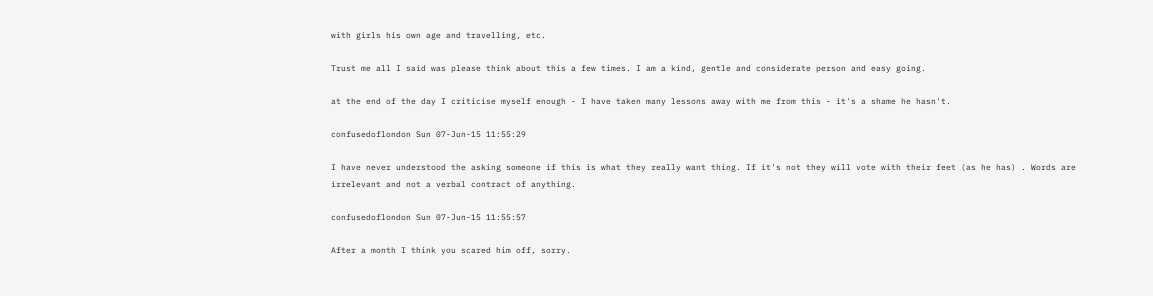with girls his own age and travelling, etc.

Trust me all I said was please think about this a few times. I am a kind, gentle and considerate person and easy going.

at the end of the day I criticise myself enough - I have taken many lessons away with me from this - it's a shame he hasn't.

confusedoflondon Sun 07-Jun-15 11:55:29

I have never understood the asking someone if this is what they really want thing. If it's not they will vote with their feet (as he has) . Words are irrelevant and not a verbal contract of anything.

confusedoflondon Sun 07-Jun-15 11:55:57

After a month I think you scared him off, sorry.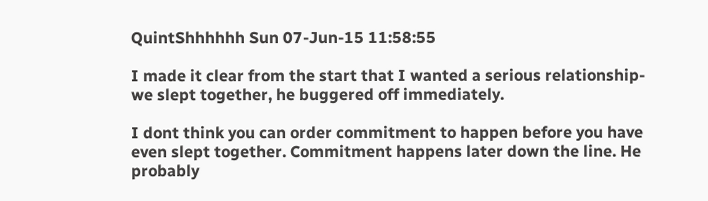QuintShhhhhh Sun 07-Jun-15 11:58:55

I made it clear from the start that I wanted a serious relationship- we slept together, he buggered off immediately.

I dont think you can order commitment to happen before you have even slept together. Commitment happens later down the line. He probably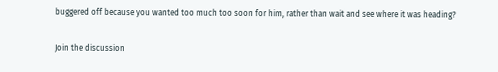buggered off because you wanted too much too soon for him, rather than wait and see where it was heading?

Join the discussion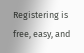Registering is free, easy, and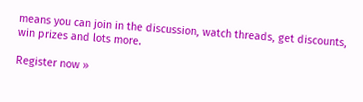means you can join in the discussion, watch threads, get discounts, win prizes and lots more.

Register now »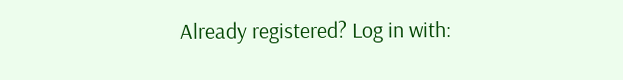Already registered? Log in with: